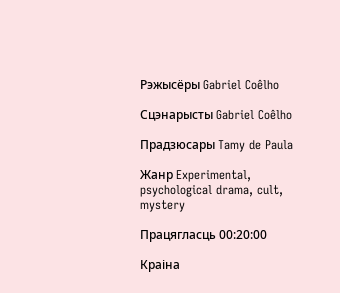Рэжысёры Gabriel Coêlho

Сцэнарысты Gabriel Coêlho

Прадзюсары Tamy de Paula

Жанр Experimental, psychological drama, cult, mystery

Працягласць 00:20:00

Краіна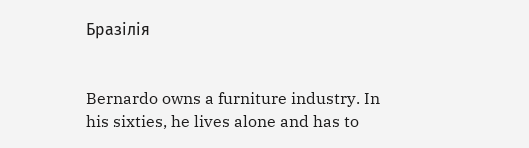Бразілія


Bernardo owns a furniture industry. In his sixties, he lives alone and has to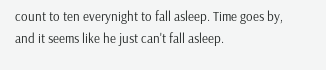count to ten everynight to fall asleep. Time goes by, and it seems like he just can't fall asleep.